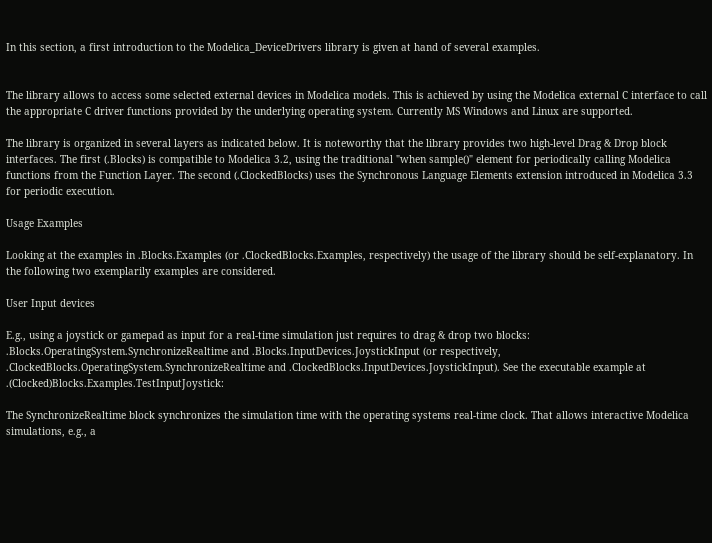In this section, a first introduction to the Modelica_DeviceDrivers library is given at hand of several examples.


The library allows to access some selected external devices in Modelica models. This is achieved by using the Modelica external C interface to call the appropriate C driver functions provided by the underlying operating system. Currently MS Windows and Linux are supported.

The library is organized in several layers as indicated below. It is noteworthy that the library provides two high-level Drag & Drop block interfaces. The first (.Blocks) is compatible to Modelica 3.2, using the traditional "when sample()" element for periodically calling Modelica functions from the Function Layer. The second (.ClockedBlocks) uses the Synchronous Language Elements extension introduced in Modelica 3.3 for periodic execution.

Usage Examples

Looking at the examples in .Blocks.Examples (or .ClockedBlocks.Examples, respectively) the usage of the library should be self-explanatory. In the following two exemplarily examples are considered.

User Input devices

E.g., using a joystick or gamepad as input for a real-time simulation just requires to drag & drop two blocks: .Blocks.OperatingSystem.SynchronizeRealtime and .Blocks.InputDevices.JoystickInput (or respectively, .ClockedBlocks.OperatingSystem.SynchronizeRealtime and .ClockedBlocks.InputDevices.JoystickInput). See the executable example at .(Clocked)Blocks.Examples.TestInputJoystick:

The SynchronizeRealtime block synchronizes the simulation time with the operating systems real-time clock. That allows interactive Modelica simulations, e.g., a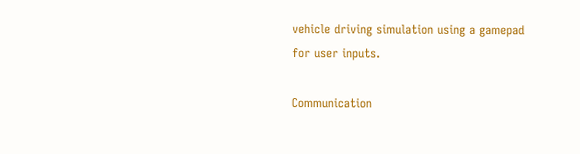vehicle driving simulation using a gamepad for user inputs.

Communication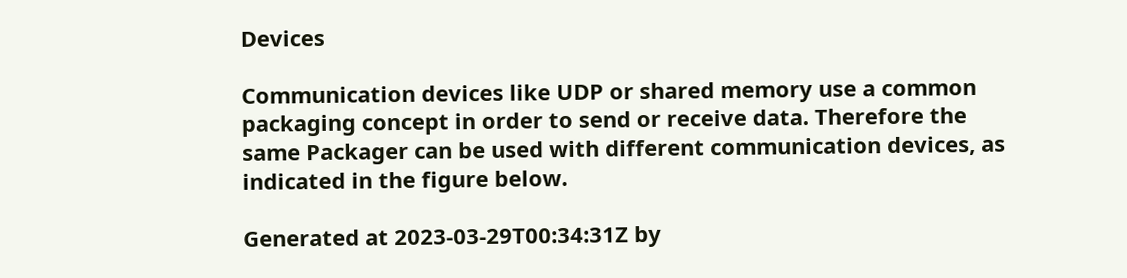Devices

Communication devices like UDP or shared memory use a common packaging concept in order to send or receive data. Therefore the same Packager can be used with different communication devices, as indicated in the figure below.

Generated at 2023-03-29T00:34:31Z by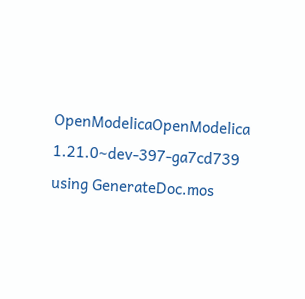OpenModelicaOpenModelica 1.21.0~dev-397-ga7cd739 using GenerateDoc.mos